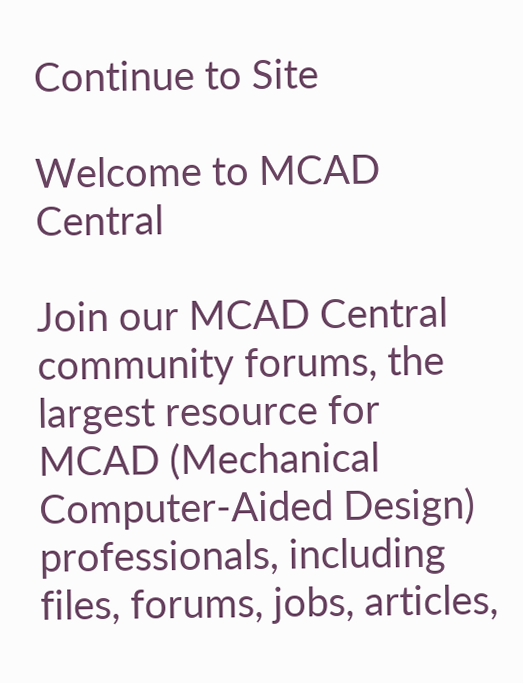Continue to Site

Welcome to MCAD Central

Join our MCAD Central community forums, the largest resource for MCAD (Mechanical Computer-Aided Design) professionals, including files, forums, jobs, articles,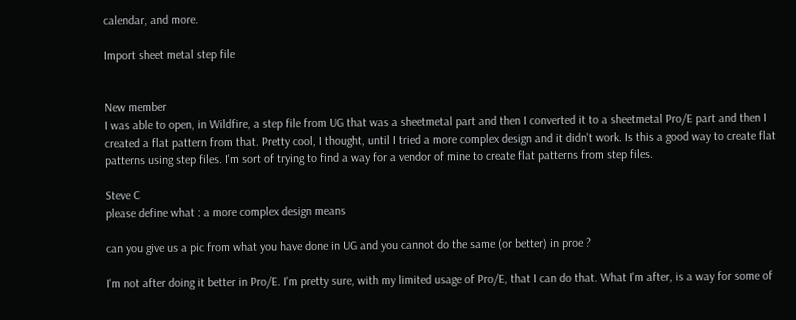calendar, and more.

Import sheet metal step file


New member
I was able to open, in Wildfire, a step file from UG that was a sheetmetal part and then I converted it to a sheetmetal Pro/E part and then I created a flat pattern from that. Pretty cool, I thought, until I tried a more complex design and it didn't work. Is this a good way to create flat patterns using step files. I'm sort of trying to find a way for a vendor of mine to create flat patterns from step files.

Steve C
please define what : a more complex design means

can you give us a pic from what you have done in UG and you cannot do the same (or better) in proe ?

I'm not after doing it better in Pro/E. I'm pretty sure, with my limited usage of Pro/E, that I can do that. What I'm after, is a way for some of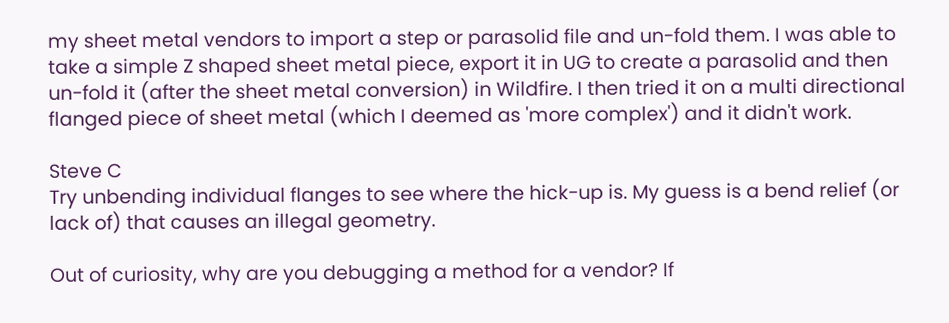my sheet metal vendors to import a step or parasolid file and un-fold them. I was able to take a simple Z shaped sheet metal piece, export it in UG to create a parasolid and then un-fold it (after the sheet metal conversion) in Wildfire. I then tried it on a multi directional flanged piece of sheet metal (which I deemed as 'more complex') and it didn't work.

Steve C
Try unbending individual flanges to see where the hick-up is. My guess is a bend relief (or lack of) that causes an illegal geometry.

Out of curiosity, why are you debugging a method for a vendor? If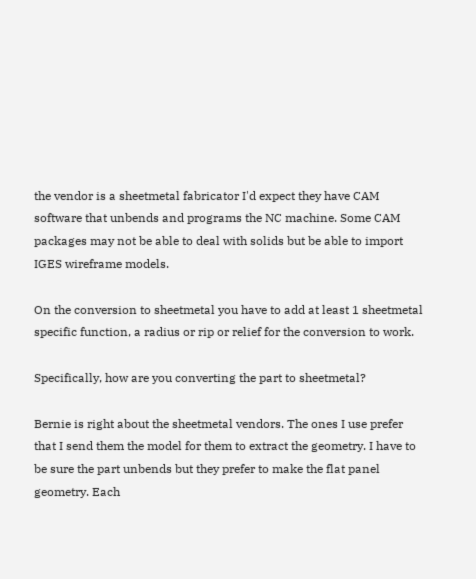the vendor is a sheetmetal fabricator I'd expect they have CAM software that unbends and programs the NC machine. Some CAM packages may not be able to deal with solids but be able to import IGES wireframe models.

On the conversion to sheetmetal you have to add at least 1 sheetmetal specific function, a radius or rip or relief for the conversion to work.

Specifically, how are you converting the part to sheetmetal?

Bernie is right about the sheetmetal vendors. The ones I use prefer that I send them the model for them to extract the geometry. I have to be sure the part unbends but they prefer to make the flat panel geometry. Each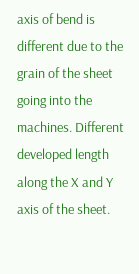axis of bend is different due to the grain of the sheet going into the machines. Different developed length along the X and Y axis of the sheet.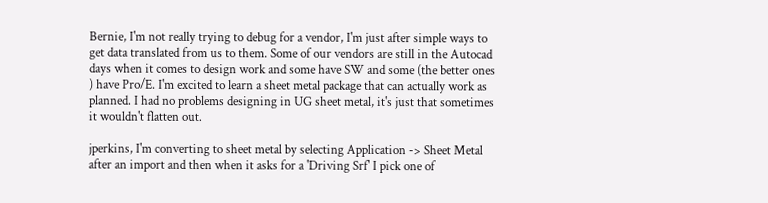Bernie, I'm not really trying to debug for a vendor, I'm just after simple ways to get data translated from us to them. Some of our vendors are still in the Autocad days when it comes to design work and some have SW and some (the better ones ) have Pro/E. I'm excited to learn a sheet metal package that can actually work as planned. I had no problems designing in UG sheet metal, it's just that sometimes it wouldn't flatten out.

jperkins, I'm converting to sheet metal by selecting Application -> Sheet Metal after an import and then when it asks for a 'Driving Srf' I pick one of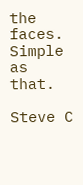the faces. Simple as that.

Steve C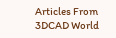Articles From 3DCAD World